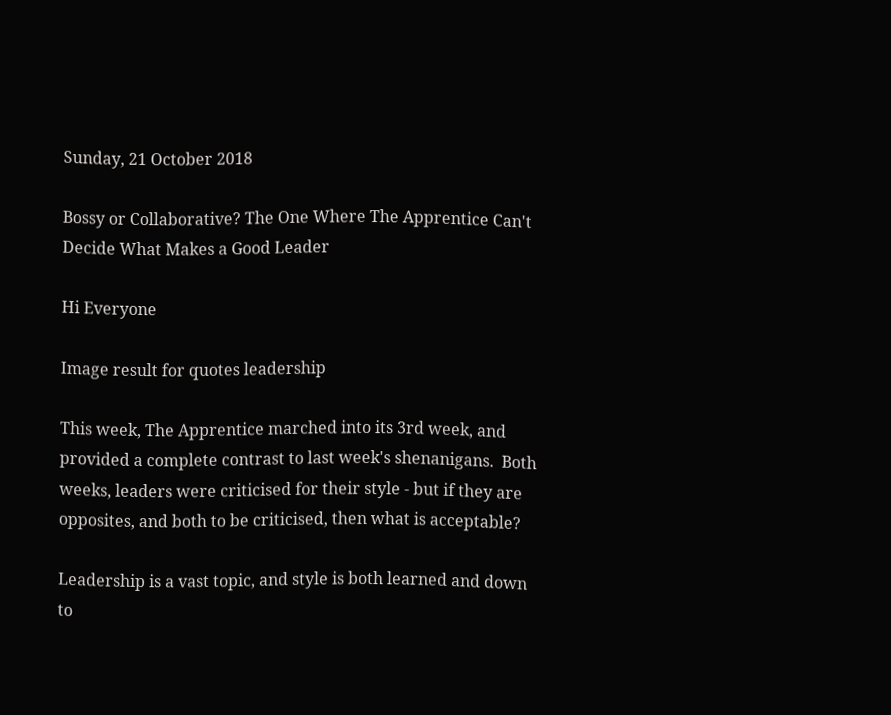Sunday, 21 October 2018

Bossy or Collaborative? The One Where The Apprentice Can't Decide What Makes a Good Leader

Hi Everyone

Image result for quotes leadership

This week, The Apprentice marched into its 3rd week, and provided a complete contrast to last week's shenanigans.  Both weeks, leaders were criticised for their style - but if they are opposites, and both to be criticised, then what is acceptable?

Leadership is a vast topic, and style is both learned and down to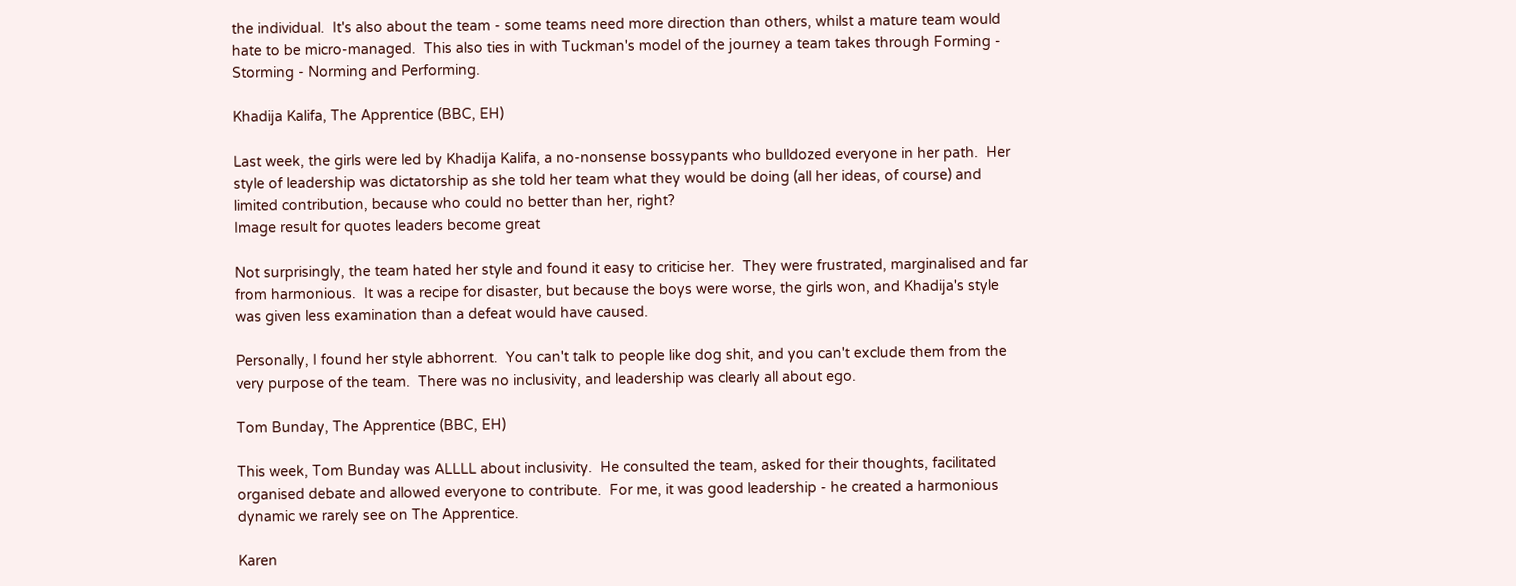the individual.  It's also about the team - some teams need more direction than others, whilst a mature team would hate to be micro-managed.  This also ties in with Tuckman's model of the journey a team takes through Forming - Storming - Norming and Performing.

Khadija Kalifa, The Apprentice (BBC, EH)

Last week, the girls were led by Khadija Kalifa, a no-nonsense bossypants who bulldozed everyone in her path.  Her style of leadership was dictatorship as she told her team what they would be doing (all her ideas, of course) and limited contribution, because who could no better than her, right?
Image result for quotes leaders become great

Not surprisingly, the team hated her style and found it easy to criticise her.  They were frustrated, marginalised and far from harmonious.  It was a recipe for disaster, but because the boys were worse, the girls won, and Khadija's style was given less examination than a defeat would have caused.

Personally, I found her style abhorrent.  You can't talk to people like dog shit, and you can't exclude them from the very purpose of the team.  There was no inclusivity, and leadership was clearly all about ego.

Tom Bunday, The Apprentice (BBC, EH)

This week, Tom Bunday was ALLLL about inclusivity.  He consulted the team, asked for their thoughts, facilitated organised debate and allowed everyone to contribute.  For me, it was good leadership - he created a harmonious dynamic we rarely see on The Apprentice.

Karen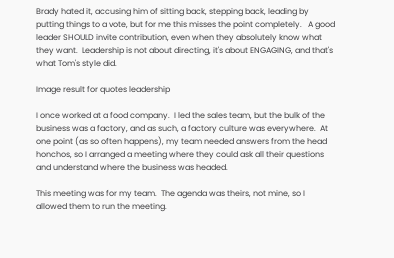Brady hated it, accusing him of sitting back, stepping back, leading by putting things to a vote, but for me this misses the point completely.   A good leader SHOULD invite contribution, even when they absolutely know what they want.  Leadership is not about directing, it's about ENGAGING, and that's what Tom's style did.

Image result for quotes leadership

I once worked at a food company.  I led the sales team, but the bulk of the business was a factory, and as such, a factory culture was everywhere.  At one point (as so often happens), my team needed answers from the head honchos, so I arranged a meeting where they could ask all their questions and understand where the business was headed.

This meeting was for my team.  The agenda was theirs, not mine, so I allowed them to run the meeting.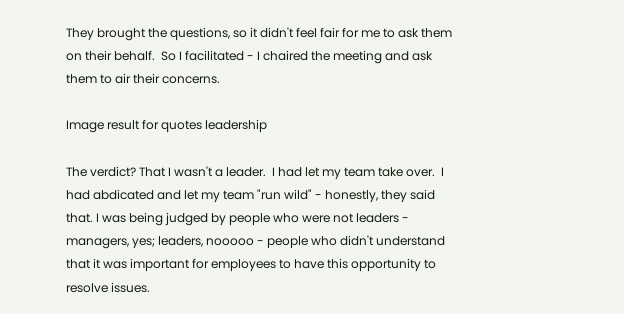They brought the questions, so it didn't feel fair for me to ask them on their behalf.  So I facilitated - I chaired the meeting and ask them to air their concerns.

Image result for quotes leadership

The verdict? That I wasn't a leader.  I had let my team take over.  I had abdicated and let my team "run wild" - honestly, they said that. I was being judged by people who were not leaders - managers, yes; leaders, nooooo - people who didn't understand that it was important for employees to have this opportunity to resolve issues.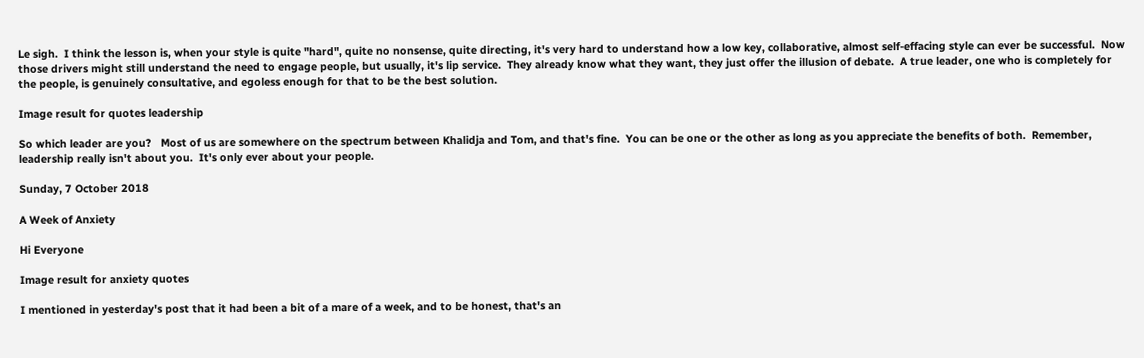Le sigh.  I think the lesson is, when your style is quite "hard", quite no nonsense, quite directing, it's very hard to understand how a low key, collaborative, almost self-effacing style can ever be successful.  Now those drivers might still understand the need to engage people, but usually, it's lip service.  They already know what they want, they just offer the illusion of debate.  A true leader, one who is completely for the people, is genuinely consultative, and egoless enough for that to be the best solution.

Image result for quotes leadership

So which leader are you?   Most of us are somewhere on the spectrum between Khalidja and Tom, and that's fine.  You can be one or the other as long as you appreciate the benefits of both.  Remember, leadership really isn't about you.  It's only ever about your people.

Sunday, 7 October 2018

A Week of Anxiety

Hi Everyone

Image result for anxiety quotes

I mentioned in yesterday's post that it had been a bit of a mare of a week, and to be honest, that's an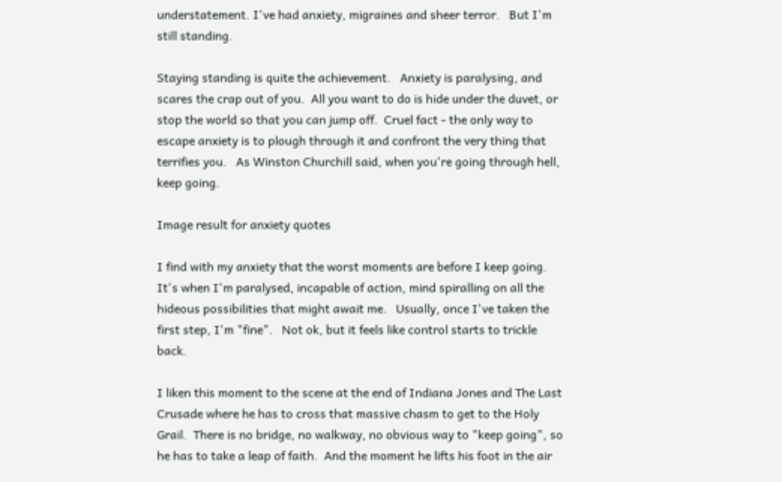understatement. I've had anxiety, migraines and sheer terror.   But I'm still standing.

Staying standing is quite the achievement.   Anxiety is paralysing, and scares the crap out of you.  All you want to do is hide under the duvet, or stop the world so that you can jump off.  Cruel fact - the only way to escape anxiety is to plough through it and confront the very thing that terrifies you.   As Winston Churchill said, when you're going through hell, keep going.

Image result for anxiety quotes

I find with my anxiety that the worst moments are before I keep going.   It's when I'm paralysed, incapable of action, mind spiralling on all the hideous possibilities that might await me.   Usually, once I've taken the first step, I'm "fine".   Not ok, but it feels like control starts to trickle back.

I liken this moment to the scene at the end of Indiana Jones and The Last Crusade where he has to cross that massive chasm to get to the Holy Grail.  There is no bridge, no walkway, no obvious way to "keep going", so he has to take a leap of faith.  And the moment he lifts his foot in the air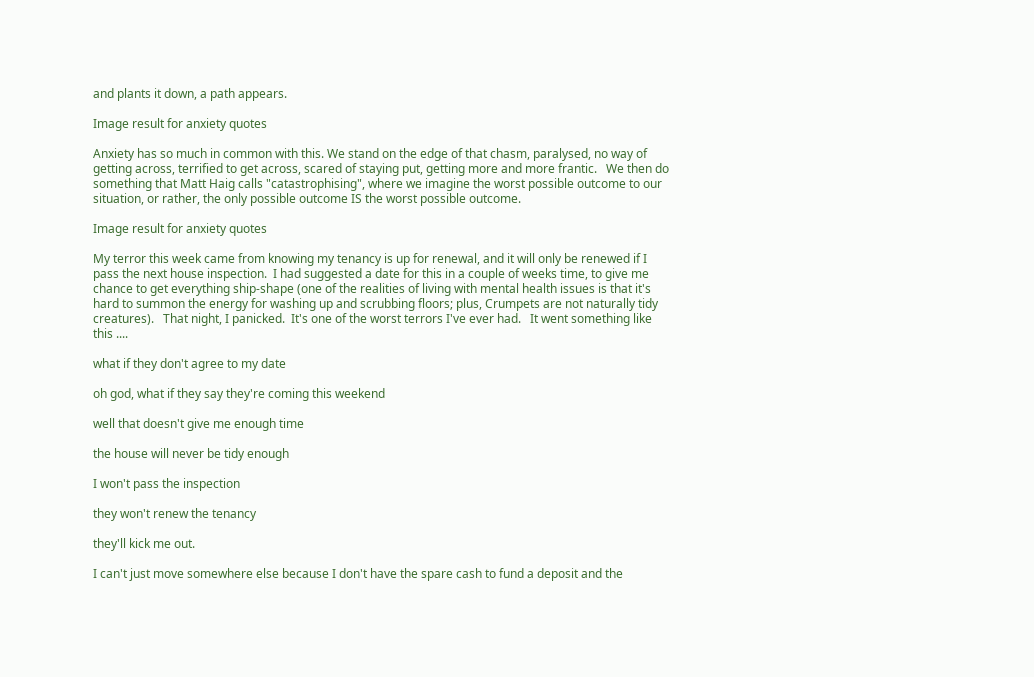and plants it down, a path appears.

Image result for anxiety quotes

Anxiety has so much in common with this. We stand on the edge of that chasm, paralysed, no way of getting across, terrified to get across, scared of staying put, getting more and more frantic.   We then do something that Matt Haig calls "catastrophising", where we imagine the worst possible outcome to our situation, or rather, the only possible outcome IS the worst possible outcome.

Image result for anxiety quotes

My terror this week came from knowing my tenancy is up for renewal, and it will only be renewed if I pass the next house inspection.  I had suggested a date for this in a couple of weeks time, to give me chance to get everything ship-shape (one of the realities of living with mental health issues is that it's hard to summon the energy for washing up and scrubbing floors; plus, Crumpets are not naturally tidy creatures).   That night, I panicked.  It's one of the worst terrors I've ever had.   It went something like this ....

what if they don't agree to my date

oh god, what if they say they're coming this weekend

well that doesn't give me enough time

the house will never be tidy enough

I won't pass the inspection

they won't renew the tenancy

they'll kick me out.

I can't just move somewhere else because I don't have the spare cash to fund a deposit and the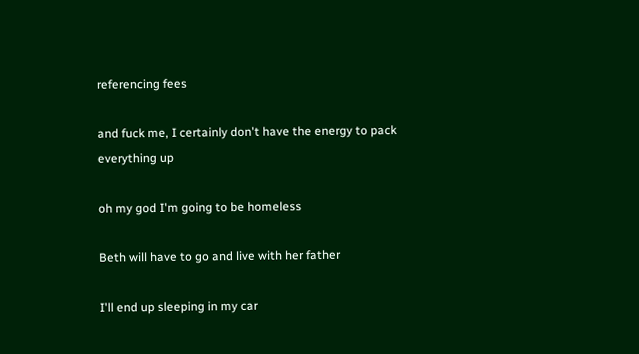referencing fees

and fuck me, I certainly don't have the energy to pack everything up

oh my god I'm going to be homeless

Beth will have to go and live with her father

I'll end up sleeping in my car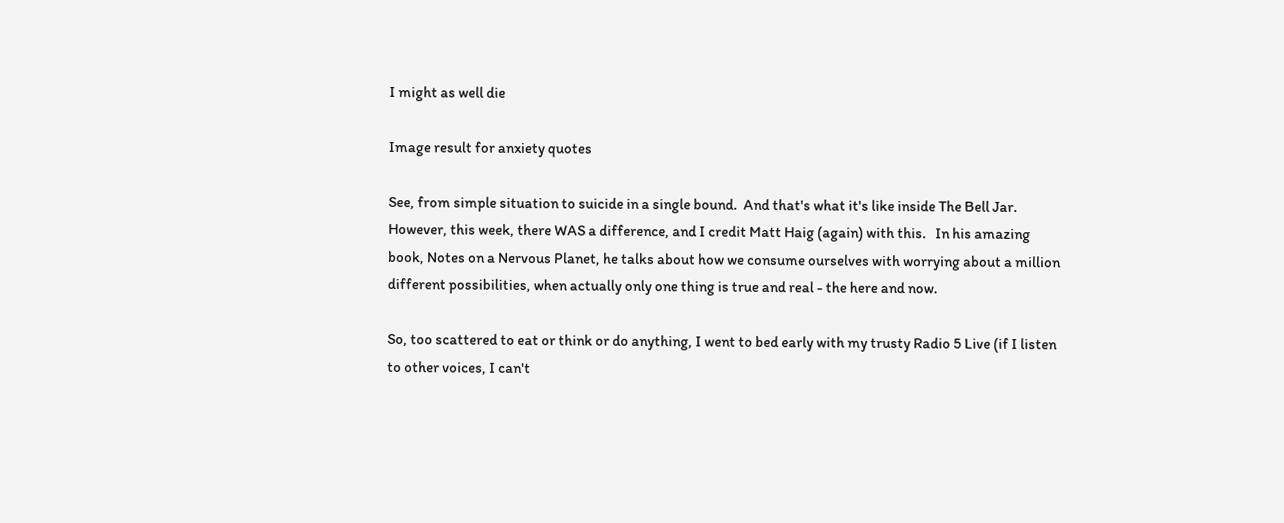I might as well die

Image result for anxiety quotes

See, from simple situation to suicide in a single bound.  And that's what it's like inside The Bell Jar. However, this week, there WAS a difference, and I credit Matt Haig (again) with this.   In his amazing book, Notes on a Nervous Planet, he talks about how we consume ourselves with worrying about a million different possibilities, when actually only one thing is true and real - the here and now.

So, too scattered to eat or think or do anything, I went to bed early with my trusty Radio 5 Live (if I listen to other voices, I can't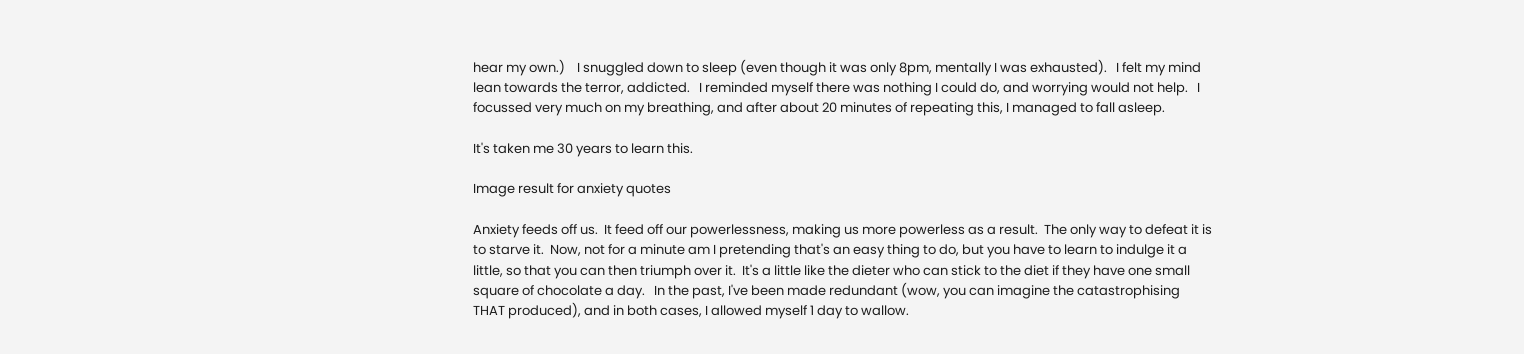hear my own.)    I snuggled down to sleep (even though it was only 8pm, mentally I was exhausted).   I felt my mind lean towards the terror, addicted.   I reminded myself there was nothing I could do, and worrying would not help.   I focussed very much on my breathing, and after about 20 minutes of repeating this, I managed to fall asleep.

It's taken me 30 years to learn this.

Image result for anxiety quotes

Anxiety feeds off us.  It feed off our powerlessness, making us more powerless as a result.  The only way to defeat it is to starve it.  Now, not for a minute am I pretending that's an easy thing to do, but you have to learn to indulge it a little, so that you can then triumph over it.  It's a little like the dieter who can stick to the diet if they have one small square of chocolate a day.   In the past, I've been made redundant (wow, you can imagine the catastrophising THAT produced), and in both cases, I allowed myself 1 day to wallow.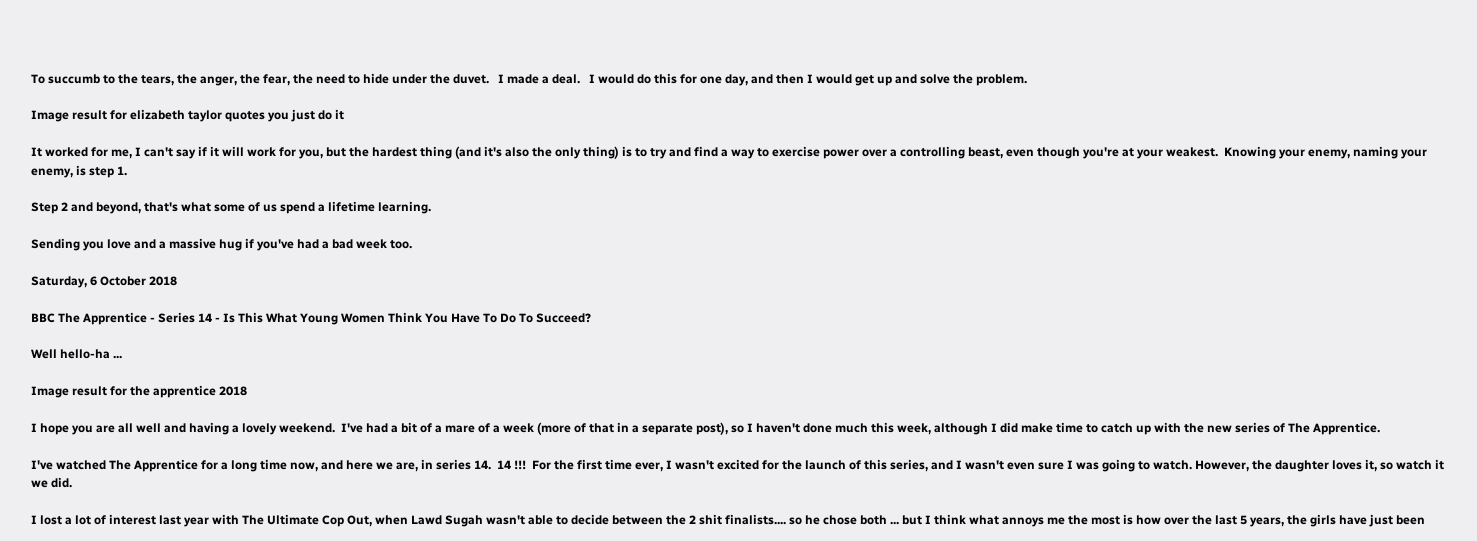To succumb to the tears, the anger, the fear, the need to hide under the duvet.   I made a deal.   I would do this for one day, and then I would get up and solve the problem.

Image result for elizabeth taylor quotes you just do it

It worked for me, I can't say if it will work for you, but the hardest thing (and it's also the only thing) is to try and find a way to exercise power over a controlling beast, even though you're at your weakest.  Knowing your enemy, naming your enemy, is step 1.

Step 2 and beyond, that's what some of us spend a lifetime learning.

Sending you love and a massive hug if you've had a bad week too.

Saturday, 6 October 2018

BBC The Apprentice - Series 14 - Is This What Young Women Think You Have To Do To Succeed?

Well hello-ha ...

Image result for the apprentice 2018

I hope you are all well and having a lovely weekend.  I've had a bit of a mare of a week (more of that in a separate post), so I haven't done much this week, although I did make time to catch up with the new series of The Apprentice.

I've watched The Apprentice for a long time now, and here we are, in series 14.  14 !!!  For the first time ever, I wasn't excited for the launch of this series, and I wasn't even sure I was going to watch. However, the daughter loves it, so watch it we did.

I lost a lot of interest last year with The Ultimate Cop Out, when Lawd Sugah wasn't able to decide between the 2 shit finalists.... so he chose both ... but I think what annoys me the most is how over the last 5 years, the girls have just been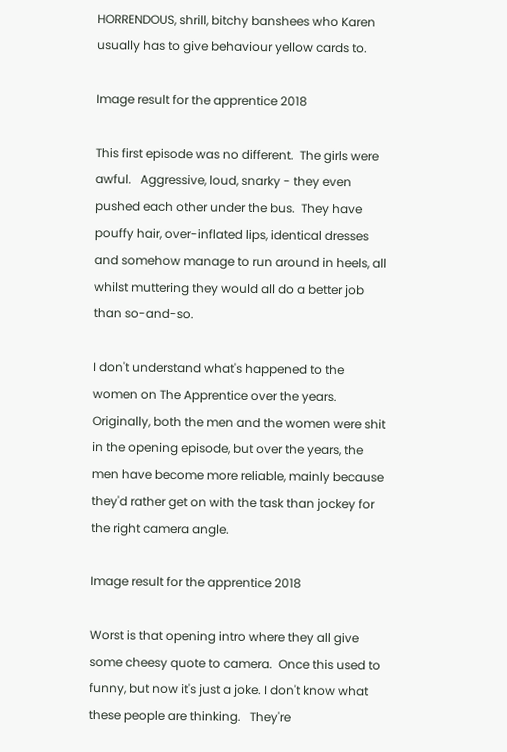HORRENDOUS, shrill, bitchy banshees who Karen usually has to give behaviour yellow cards to.

Image result for the apprentice 2018

This first episode was no different.  The girls were awful.   Aggressive, loud, snarky - they even pushed each other under the bus.  They have pouffy hair, over-inflated lips, identical dresses and somehow manage to run around in heels, all whilst muttering they would all do a better job than so-and-so.

I don't understand what's happened to the women on The Apprentice over the years.  Originally, both the men and the women were shit in the opening episode, but over the years, the men have become more reliable, mainly because they'd rather get on with the task than jockey for the right camera angle.

Image result for the apprentice 2018

Worst is that opening intro where they all give some cheesy quote to camera.  Once this used to funny, but now it's just a joke. I don't know what these people are thinking.   They're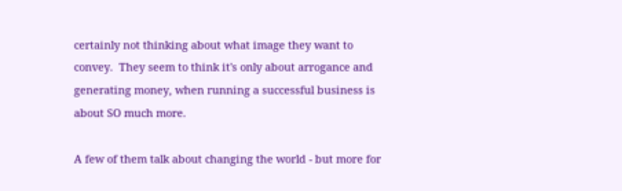certainly not thinking about what image they want to convey.  They seem to think it's only about arrogance and generating money, when running a successful business is about SO much more.

A few of them talk about changing the world - but more for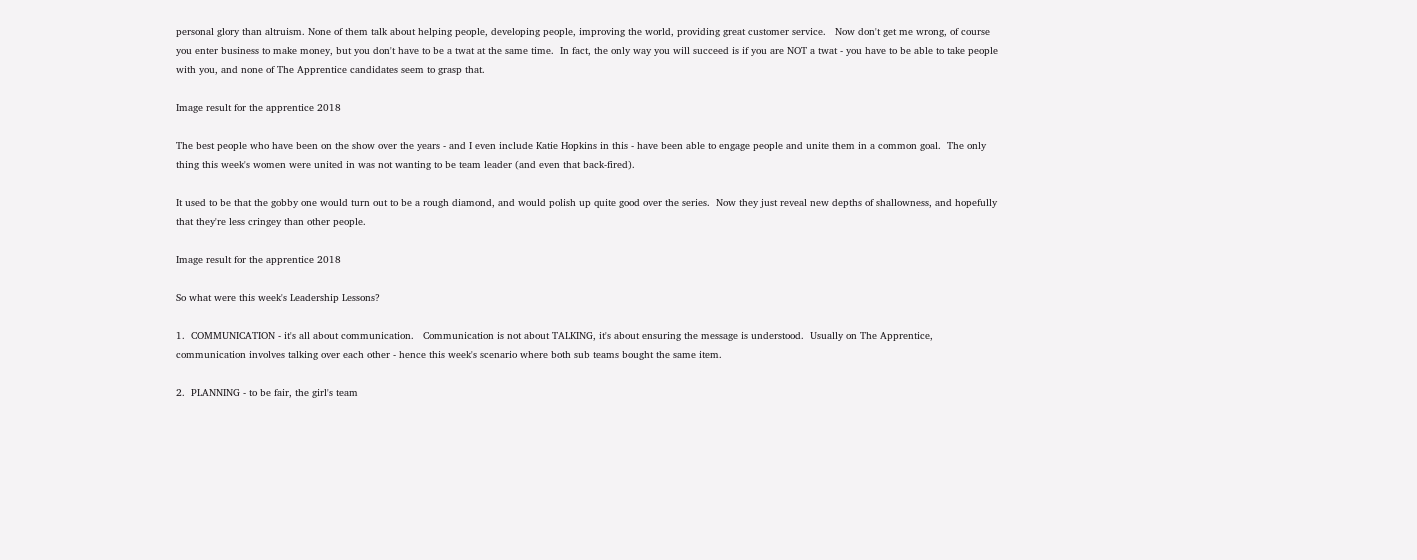personal glory than altruism. None of them talk about helping people, developing people, improving the world, providing great customer service.   Now don't get me wrong, of course you enter business to make money, but you don't have to be a twat at the same time.  In fact, the only way you will succeed is if you are NOT a twat - you have to be able to take people with you, and none of The Apprentice candidates seem to grasp that.

Image result for the apprentice 2018

The best people who have been on the show over the years - and I even include Katie Hopkins in this - have been able to engage people and unite them in a common goal.  The only thing this week's women were united in was not wanting to be team leader (and even that back-fired).

It used to be that the gobby one would turn out to be a rough diamond, and would polish up quite good over the series.  Now they just reveal new depths of shallowness, and hopefully that they're less cringey than other people.

Image result for the apprentice 2018

So what were this week's Leadership Lessons?

1.  COMMUNICATION - it's all about communication.   Communication is not about TALKING, it's about ensuring the message is understood.  Usually on The Apprentice, communication involves talking over each other - hence this week's scenario where both sub teams bought the same item.

2.  PLANNING - to be fair, the girl's team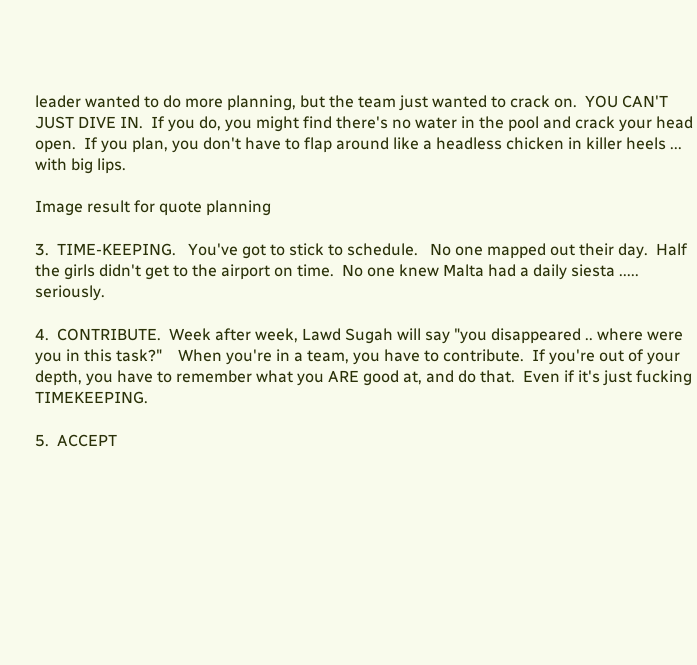leader wanted to do more planning, but the team just wanted to crack on.  YOU CAN'T JUST DIVE IN.  If you do, you might find there's no water in the pool and crack your head open.  If you plan, you don't have to flap around like a headless chicken in killer heels ... with big lips.

Image result for quote planning

3.  TIME-KEEPING.   You've got to stick to schedule.   No one mapped out their day.  Half the girls didn't get to the airport on time.  No one knew Malta had a daily siesta .....  seriously.

4.  CONTRIBUTE.  Week after week, Lawd Sugah will say "you disappeared .. where were you in this task?"    When you're in a team, you have to contribute.  If you're out of your depth, you have to remember what you ARE good at, and do that.  Even if it's just fucking TIMEKEEPING.

5.  ACCEPT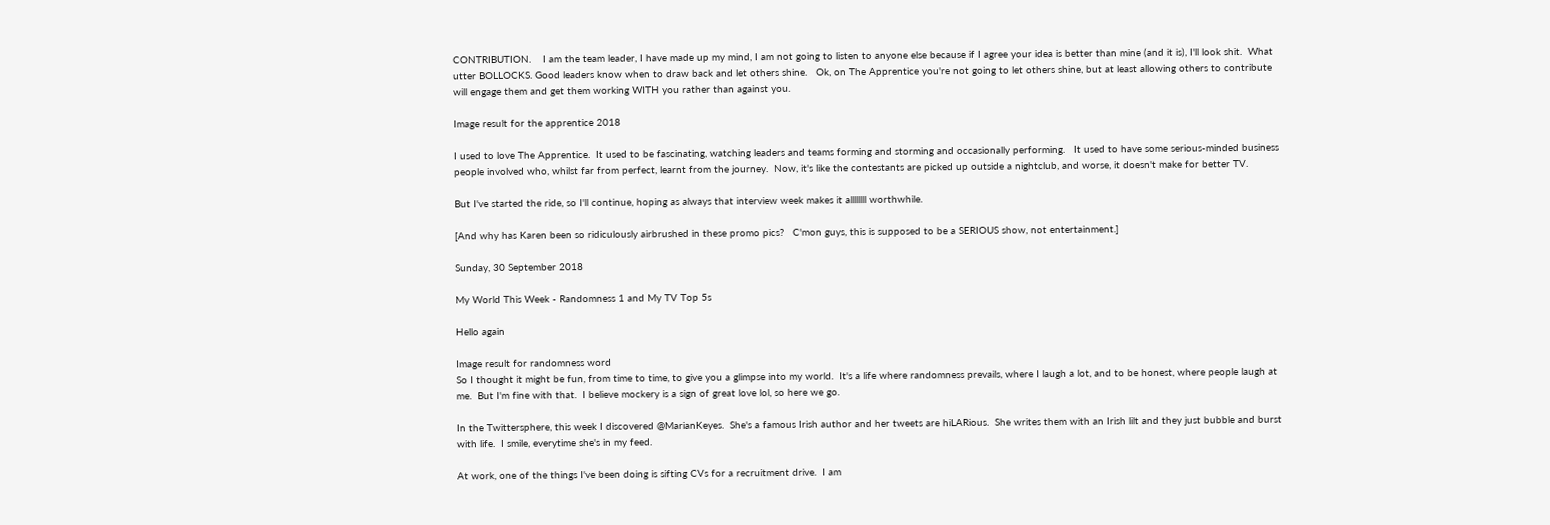CONTRIBUTION.    I am the team leader, I have made up my mind, I am not going to listen to anyone else because if I agree your idea is better than mine (and it is), I'll look shit.  What utter BOLLOCKS. Good leaders know when to draw back and let others shine.   Ok, on The Apprentice you're not going to let others shine, but at least allowing others to contribute will engage them and get them working WITH you rather than against you.

Image result for the apprentice 2018

I used to love The Apprentice.  It used to be fascinating, watching leaders and teams forming and storming and occasionally performing.   It used to have some serious-minded business people involved who, whilst far from perfect, learnt from the journey.  Now, it's like the contestants are picked up outside a nightclub, and worse, it doesn't make for better TV.

But I've started the ride, so I'll continue, hoping as always that interview week makes it allllllll worthwhile.

[And why has Karen been so ridiculously airbrushed in these promo pics?   C'mon guys, this is supposed to be a SERIOUS show, not entertainment.]

Sunday, 30 September 2018

My World This Week - Randomness 1 and My TV Top 5s

Hello again

Image result for randomness word
So I thought it might be fun, from time to time, to give you a glimpse into my world.  It's a life where randomness prevails, where I laugh a lot, and to be honest, where people laugh at me.  But I'm fine with that.  I believe mockery is a sign of great love lol, so here we go.

In the Twittersphere, this week I discovered @MarianKeyes.  She's a famous Irish author and her tweets are hiLARious.  She writes them with an Irish lilt and they just bubble and burst with life.  I smile, everytime she's in my feed.

At work, one of the things I've been doing is sifting CVs for a recruitment drive.  I am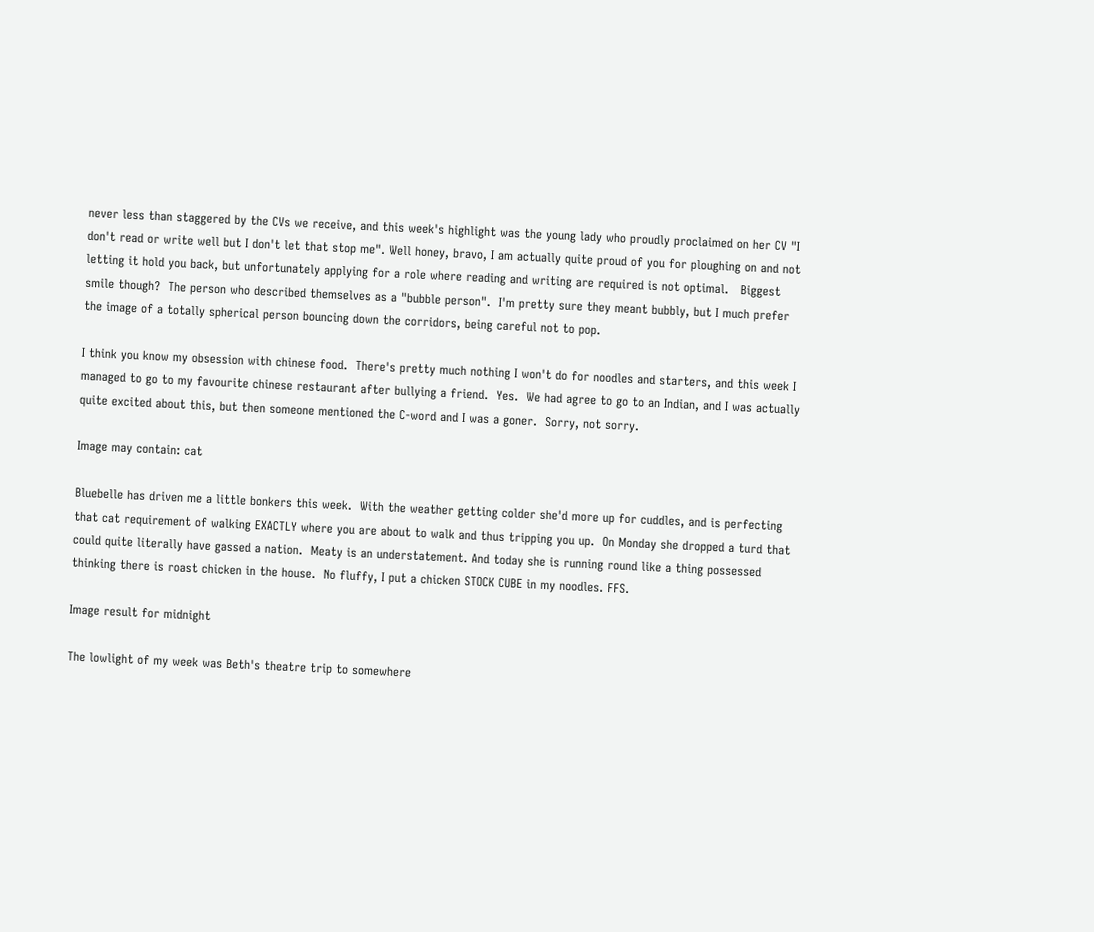never less than staggered by the CVs we receive, and this week's highlight was the young lady who proudly proclaimed on her CV "I don't read or write well but I don't let that stop me". Well honey, bravo, I am actually quite proud of you for ploughing on and not letting it hold you back, but unfortunately applying for a role where reading and writing are required is not optimal.   Biggest smile though?  The person who described themselves as a "bubble person".  I'm pretty sure they meant bubbly, but I much prefer the image of a totally spherical person bouncing down the corridors, being careful not to pop.

I think you know my obsession with chinese food.  There's pretty much nothing I won't do for noodles and starters, and this week I managed to go to my favourite chinese restaurant after bullying a friend.  Yes.  We had agree to go to an Indian, and I was actually quite excited about this, but then someone mentioned the C-word and I was a goner.  Sorry, not sorry.

Image may contain: cat

Bluebelle has driven me a little bonkers this week.  With the weather getting colder she'd more up for cuddles, and is perfecting that cat requirement of walking EXACTLY where you are about to walk and thus tripping you up.  On Monday she dropped a turd that could quite literally have gassed a nation.  Meaty is an understatement. And today she is running round like a thing possessed thinking there is roast chicken in the house.  No fluffy, I put a chicken STOCK CUBE in my noodles. FFS.

Image result for midnight

The lowlight of my week was Beth's theatre trip to somewhere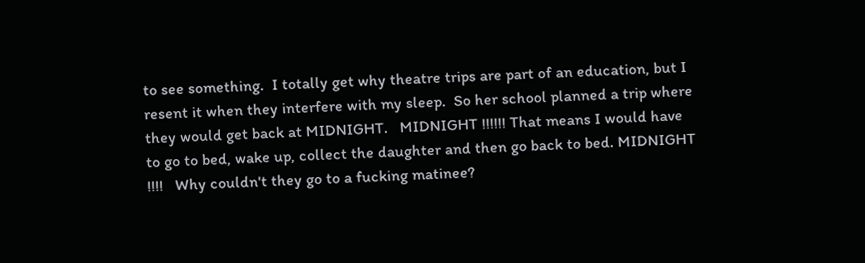to see something.  I totally get why theatre trips are part of an education, but I resent it when they interfere with my sleep.  So her school planned a trip where they would get back at MIDNIGHT.   MIDNIGHT !!!!!! That means I would have to go to bed, wake up, collect the daughter and then go back to bed. MIDNIGHT !!!!   Why couldn't they go to a fucking matinee?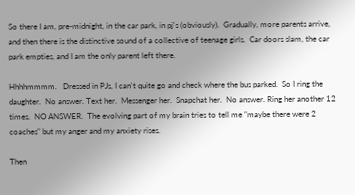So there I am, pre-midnight, in the car park, in pj's (obviously).  Gradually, more parents arrive, and then there is the distinctive sound of a collective of teenage girls.  Car doors slam, the car park empties, and I am the only parent left there.

Hhhhmmmm.   Dressed in PJs, I can't quite go and check where the bus parked.  So I ring the daughter.  No answer. Text her.  Messenger her.  Snapchat her.  No answer. Ring her another 12 times.  NO ANSWER.  The evolving part of my brain tries to tell me "maybe there were 2 coaches" but my anger and my anxiety rises.

Then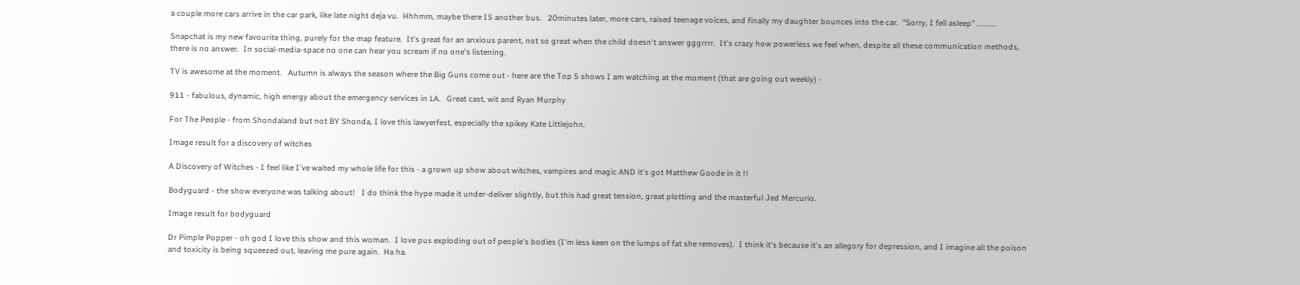a couple more cars arrive in the car park, like late night deja vu.  Hhhmm, maybe there IS another bus.   20minutes later, more cars, raised teenage voices, and finally my daughter bounces into the car.  "Sorry, I fell asleep" ..........

Snapchat is my new favourite thing, purely for the map feature.  It's great for an anxious parent, not so great when the child doesn't answer gggrrrr.  It's crazy how powerless we feel when, despite all these communication methods, there is no answer.  In social-media-space no one can hear you scream if no one's listening.

TV is awesome at the moment.   Autumn is always the season where the Big Guns come out - here are the Top 5 shows I am watching at the moment (that are going out weekly) -

911 - fabulous, dynamic, high energy about the emergency services in LA.   Great cast, wit and Ryan Murphy

For The People - from Shondaland but not BY Shonda, I love this lawyerfest, especially the spikey Kate Littlejohn.

Image result for a discovery of witches

A Discovery of Witches - I feel like I've waited my whole life for this - a grown up show about witches, vampires and magic AND it's got Matthew Goode in it !!

Bodyguard - the show everyone was talking about!   I do think the hype made it under-deliver slightly, but this had great tension, great plotting and the masterful Jed Mercurio.

Image result for bodyguard

Dr Pimple Popper - oh god I love this show and this woman.  I love pus exploding out of people's bodies (I'm less keen on the lumps of fat she removes).  I think it's because it's an allegory for depression, and I imagine all the poison and toxicity is being squeezed out, leaving me pure again.  Ha ha.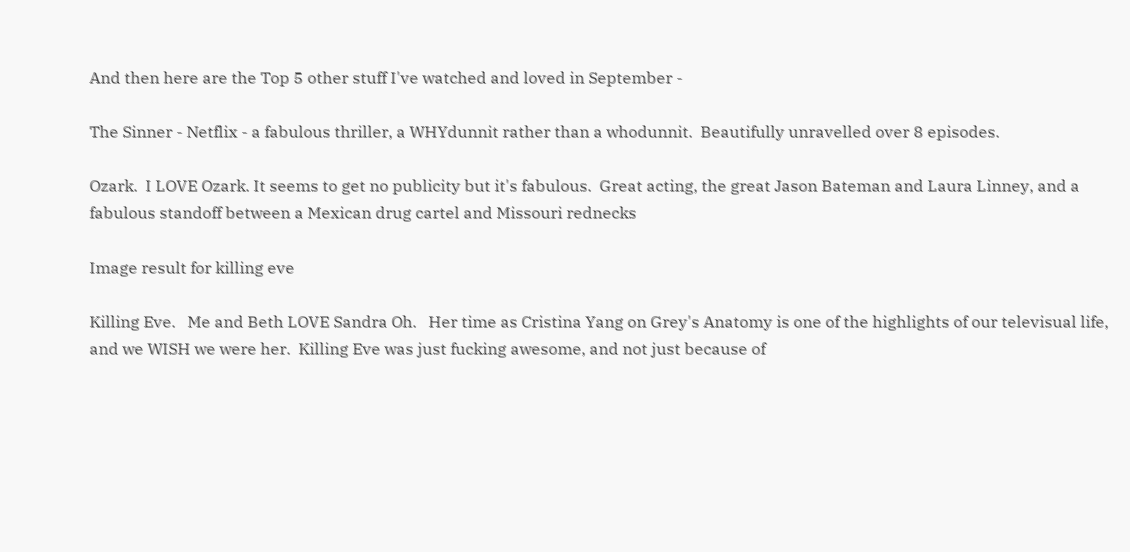And then here are the Top 5 other stuff I've watched and loved in September -

The Sinner - Netflix - a fabulous thriller, a WHYdunnit rather than a whodunnit.  Beautifully unravelled over 8 episodes.

Ozark.  I LOVE Ozark. It seems to get no publicity but it's fabulous.  Great acting, the great Jason Bateman and Laura Linney, and a fabulous standoff between a Mexican drug cartel and Missouri rednecks

Image result for killing eve

Killing Eve.   Me and Beth LOVE Sandra Oh.   Her time as Cristina Yang on Grey's Anatomy is one of the highlights of our televisual life, and we WISH we were her.  Killing Eve was just fucking awesome, and not just because of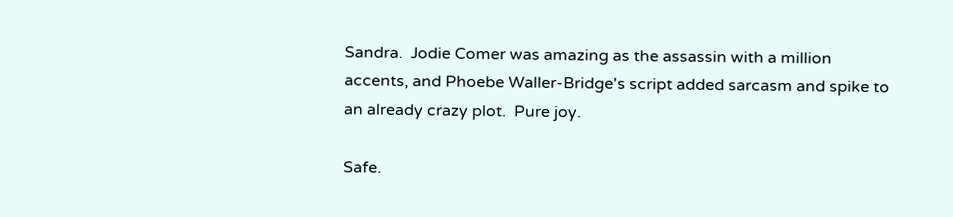Sandra.  Jodie Comer was amazing as the assassin with a million accents, and Phoebe Waller-Bridge's script added sarcasm and spike to an already crazy plot.  Pure joy.

Safe.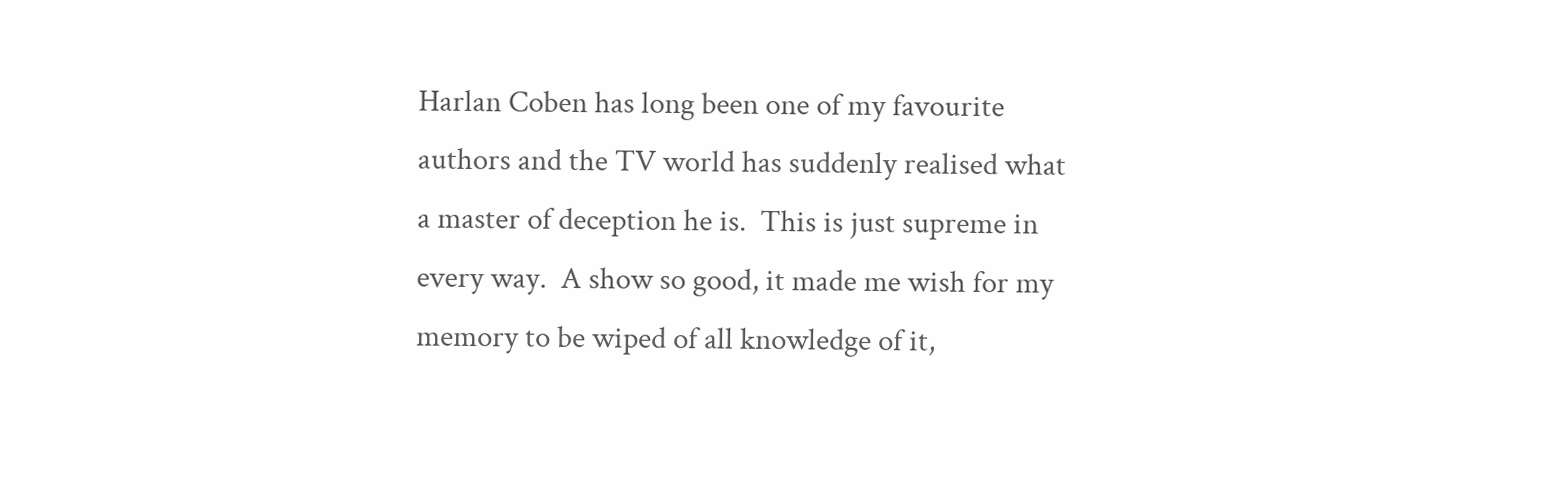Harlan Coben has long been one of my favourite authors and the TV world has suddenly realised what a master of deception he is.  This is just supreme in every way.  A show so good, it made me wish for my memory to be wiped of all knowledge of it,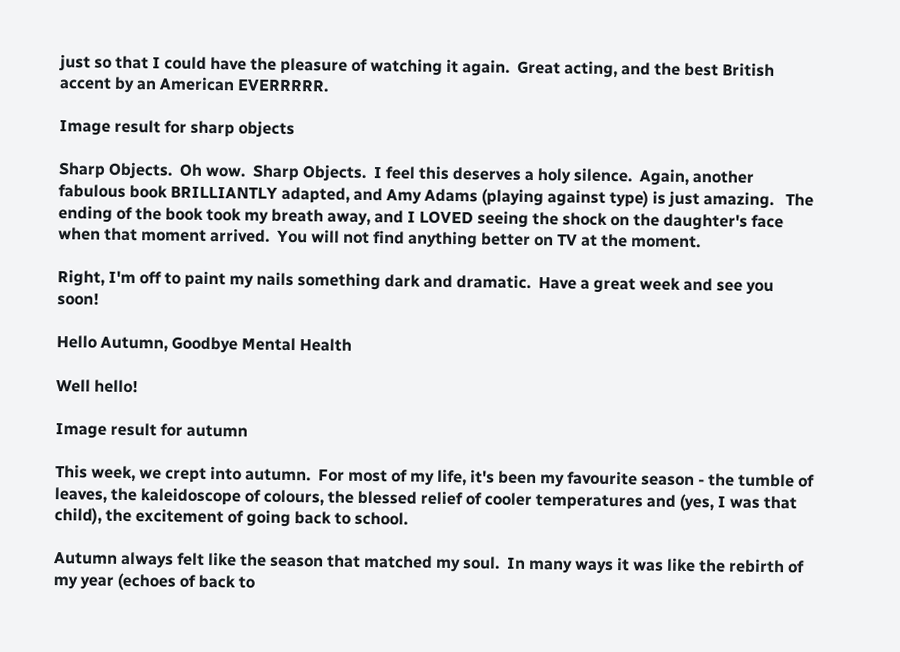just so that I could have the pleasure of watching it again.  Great acting, and the best British accent by an American EVERRRRR.

Image result for sharp objects

Sharp Objects.  Oh wow.  Sharp Objects.  I feel this deserves a holy silence.  Again, another fabulous book BRILLIANTLY adapted, and Amy Adams (playing against type) is just amazing.   The ending of the book took my breath away, and I LOVED seeing the shock on the daughter's face when that moment arrived.  You will not find anything better on TV at the moment.

Right, I'm off to paint my nails something dark and dramatic.  Have a great week and see you soon!

Hello Autumn, Goodbye Mental Health

Well hello!

Image result for autumn

This week, we crept into autumn.  For most of my life, it's been my favourite season - the tumble of leaves, the kaleidoscope of colours, the blessed relief of cooler temperatures and (yes, I was that child), the excitement of going back to school.

Autumn always felt like the season that matched my soul.  In many ways it was like the rebirth of my year (echoes of back to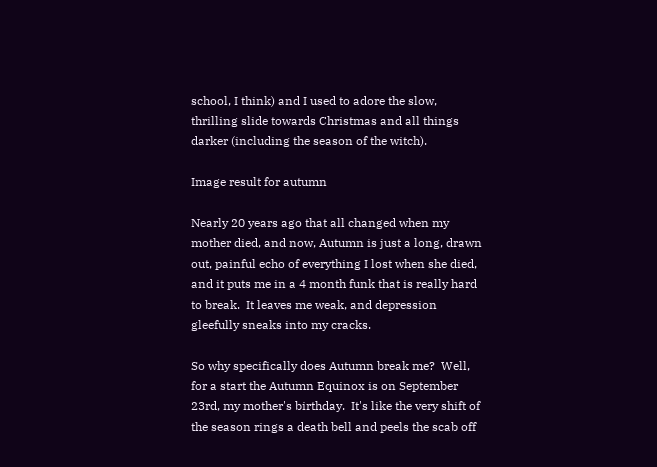school, I think) and I used to adore the slow, thrilling slide towards Christmas and all things darker (including the season of the witch).

Image result for autumn

Nearly 20 years ago that all changed when my mother died, and now, Autumn is just a long, drawn out, painful echo of everything I lost when she died, and it puts me in a 4 month funk that is really hard to break.  It leaves me weak, and depression gleefully sneaks into my cracks.

So why specifically does Autumn break me?  Well, for a start the Autumn Equinox is on September 23rd, my mother's birthday.  It's like the very shift of the season rings a death bell and peels the scab off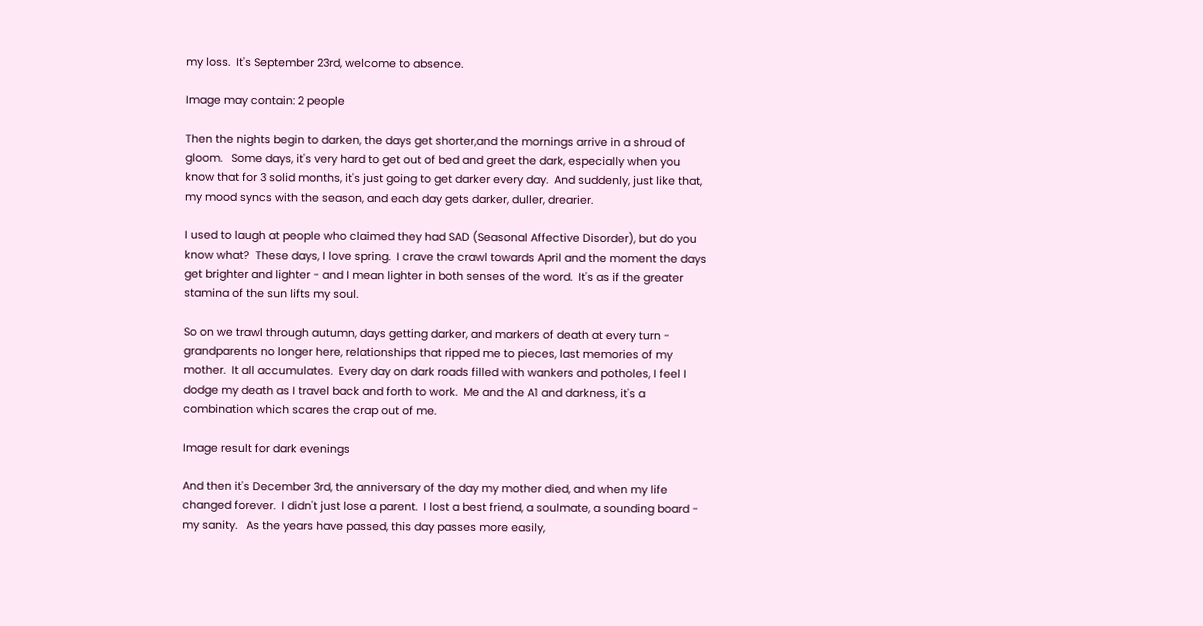my loss.  It's September 23rd, welcome to absence.

Image may contain: 2 people

Then the nights begin to darken, the days get shorter,and the mornings arrive in a shroud of gloom.   Some days, it's very hard to get out of bed and greet the dark, especially when you know that for 3 solid months, it's just going to get darker every day.  And suddenly, just like that, my mood syncs with the season, and each day gets darker, duller, drearier.

I used to laugh at people who claimed they had SAD (Seasonal Affective Disorder), but do you know what?  These days, I love spring.  I crave the crawl towards April and the moment the days get brighter and lighter - and I mean lighter in both senses of the word.  It's as if the greater stamina of the sun lifts my soul.

So on we trawl through autumn, days getting darker, and markers of death at every turn - grandparents no longer here, relationships that ripped me to pieces, last memories of my mother.  It all accumulates.  Every day on dark roads filled with wankers and potholes, I feel I dodge my death as I travel back and forth to work.  Me and the A1 and darkness, it's a combination which scares the crap out of me.

Image result for dark evenings

And then it's December 3rd, the anniversary of the day my mother died, and when my life changed forever.  I didn't just lose a parent.  I lost a best friend, a soulmate, a sounding board - my sanity.   As the years have passed, this day passes more easily,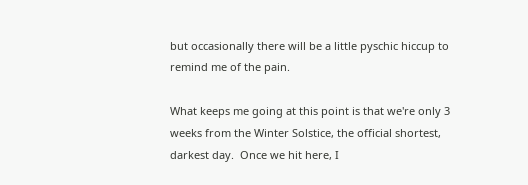but occasionally there will be a little pyschic hiccup to remind me of the pain.

What keeps me going at this point is that we're only 3 weeks from the Winter Solstice, the official shortest, darkest day.  Once we hit here, I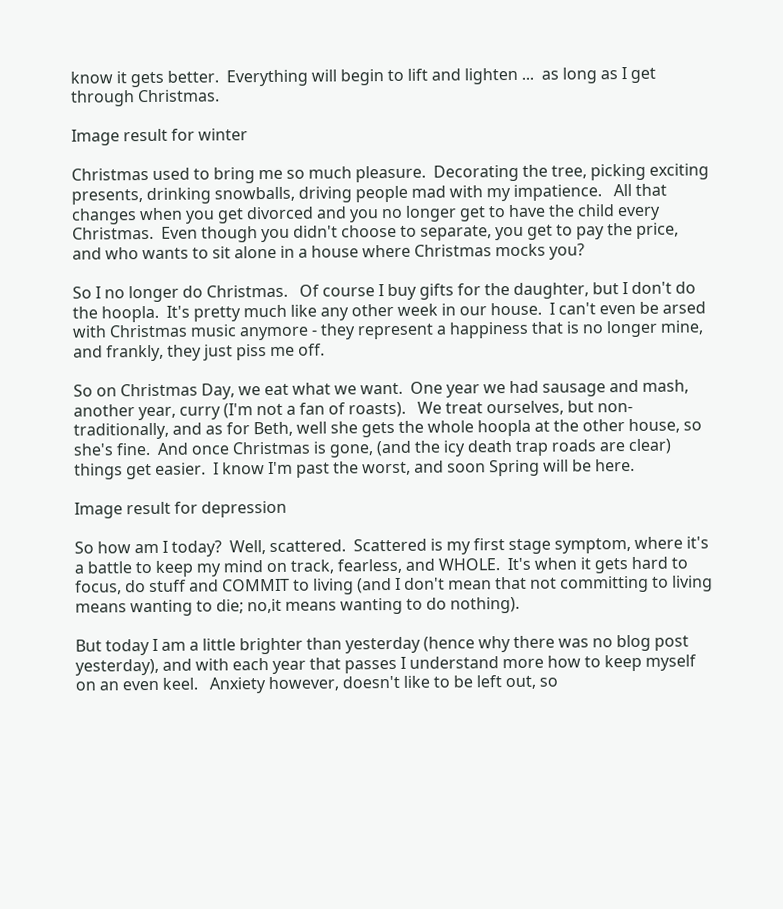know it gets better.  Everything will begin to lift and lighten ...  as long as I get through Christmas.

Image result for winter

Christmas used to bring me so much pleasure.  Decorating the tree, picking exciting presents, drinking snowballs, driving people mad with my impatience.   All that changes when you get divorced and you no longer get to have the child every Christmas.  Even though you didn't choose to separate, you get to pay the price, and who wants to sit alone in a house where Christmas mocks you?

So I no longer do Christmas.   Of course I buy gifts for the daughter, but I don't do the hoopla.  It's pretty much like any other week in our house.  I can't even be arsed with Christmas music anymore - they represent a happiness that is no longer mine, and frankly, they just piss me off.

So on Christmas Day, we eat what we want.  One year we had sausage and mash, another year, curry (I'm not a fan of roasts).   We treat ourselves, but non-traditionally, and as for Beth, well she gets the whole hoopla at the other house, so she's fine.  And once Christmas is gone, (and the icy death trap roads are clear) things get easier.  I know I'm past the worst, and soon Spring will be here.

Image result for depression

So how am I today?  Well, scattered.  Scattered is my first stage symptom, where it's a battle to keep my mind on track, fearless, and WHOLE.  It's when it gets hard to focus, do stuff and COMMIT to living (and I don't mean that not committing to living means wanting to die; no,it means wanting to do nothing).

But today I am a little brighter than yesterday (hence why there was no blog post yesterday), and with each year that passes I understand more how to keep myself on an even keel.   Anxiety however, doesn't like to be left out, so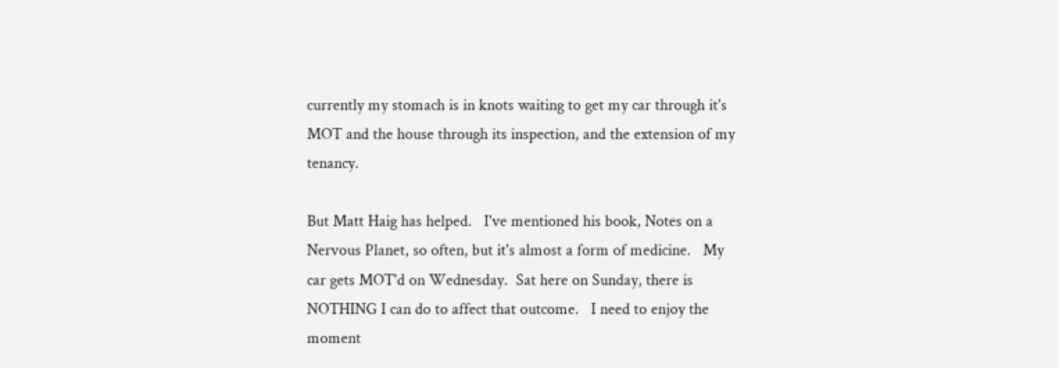currently my stomach is in knots waiting to get my car through it's MOT and the house through its inspection, and the extension of my tenancy.

But Matt Haig has helped.   I've mentioned his book, Notes on a Nervous Planet, so often, but it's almost a form of medicine.   My car gets MOT'd on Wednesday.  Sat here on Sunday, there is NOTHING I can do to affect that outcome.   I need to enjoy the moment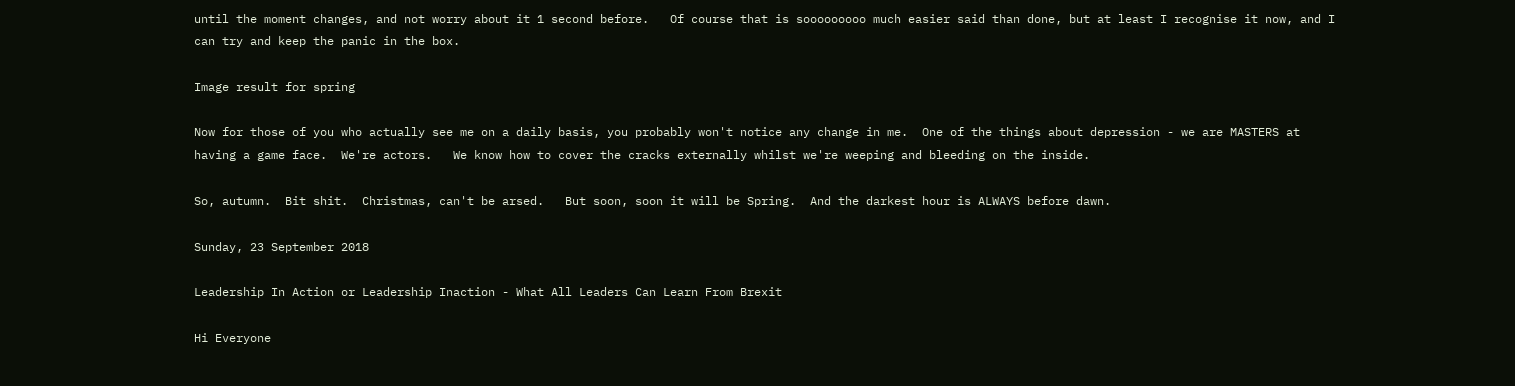until the moment changes, and not worry about it 1 second before.   Of course that is sooooooooo much easier said than done, but at least I recognise it now, and I can try and keep the panic in the box.

Image result for spring

Now for those of you who actually see me on a daily basis, you probably won't notice any change in me.  One of the things about depression - we are MASTERS at having a game face.  We're actors.   We know how to cover the cracks externally whilst we're weeping and bleeding on the inside.

So, autumn.  Bit shit.  Christmas, can't be arsed.   But soon, soon it will be Spring.  And the darkest hour is ALWAYS before dawn.

Sunday, 23 September 2018

Leadership In Action or Leadership Inaction - What All Leaders Can Learn From Brexit

Hi Everyone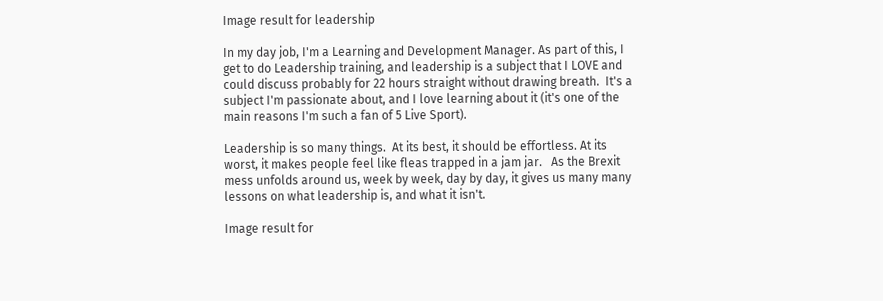Image result for leadership

In my day job, I'm a Learning and Development Manager. As part of this, I get to do Leadership training, and leadership is a subject that I LOVE and could discuss probably for 22 hours straight without drawing breath.  It's a subject I'm passionate about, and I love learning about it (it's one of the main reasons I'm such a fan of 5 Live Sport).

Leadership is so many things.  At its best, it should be effortless. At its worst, it makes people feel like fleas trapped in a jam jar.   As the Brexit mess unfolds around us, week by week, day by day, it gives us many many lessons on what leadership is, and what it isn't.

Image result for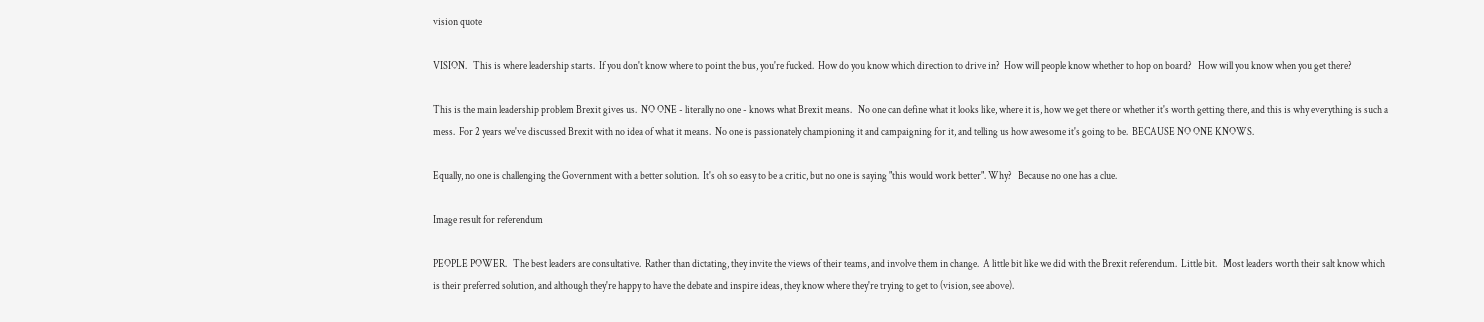vision quote

VISION.   This is where leadership starts.  If you don't know where to point the bus, you're fucked.  How do you know which direction to drive in?  How will people know whether to hop on board?   How will you know when you get there?

This is the main leadership problem Brexit gives us.  NO ONE - literally no one - knows what Brexit means.   No one can define what it looks like, where it is, how we get there or whether it's worth getting there, and this is why everything is such a mess.  For 2 years we've discussed Brexit with no idea of what it means.  No one is passionately championing it and campaigning for it, and telling us how awesome it's going to be.  BECAUSE NO ONE KNOWS.

Equally, no one is challenging the Government with a better solution.  It's oh so easy to be a critic, but no one is saying "this would work better". Why?   Because no one has a clue.

Image result for referendum

PEOPLE POWER.   The best leaders are consultative.  Rather than dictating, they invite the views of their teams, and involve them in change.  A little bit like we did with the Brexit referendum.  Little bit.   Most leaders worth their salt know which is their preferred solution, and although they're happy to have the debate and inspire ideas, they know where they're trying to get to (vision, see above).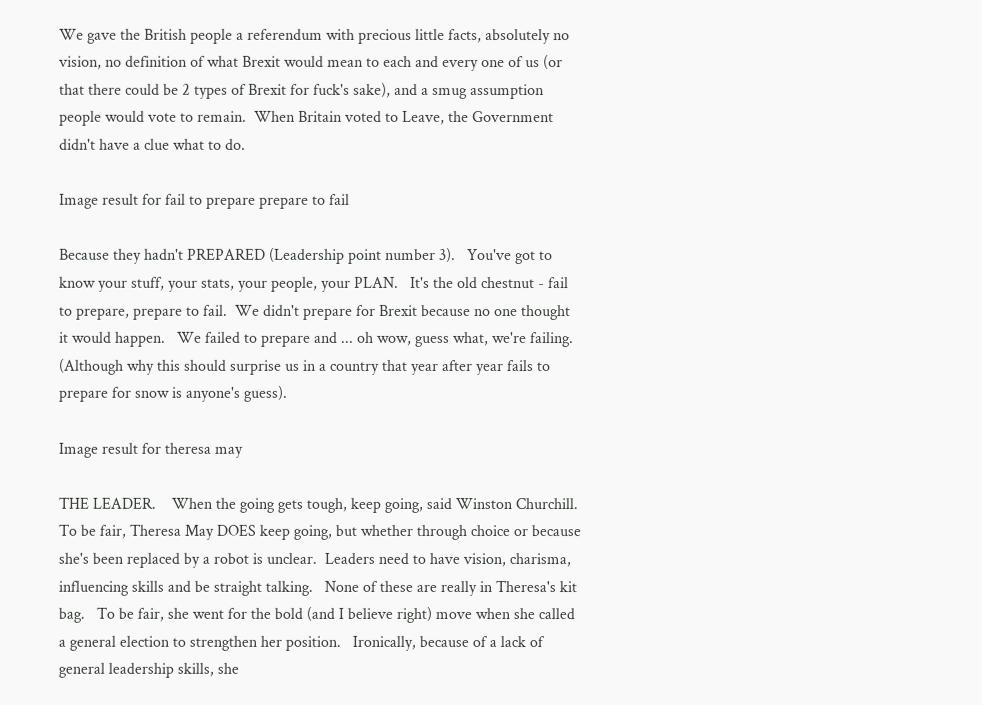We gave the British people a referendum with precious little facts, absolutely no vision, no definition of what Brexit would mean to each and every one of us (or that there could be 2 types of Brexit for fuck's sake), and a smug assumption people would vote to remain.  When Britain voted to Leave, the Government didn't have a clue what to do.

Image result for fail to prepare prepare to fail

Because they hadn't PREPARED (Leadership point number 3).   You've got to know your stuff, your stats, your people, your PLAN.   It's the old chestnut - fail to prepare, prepare to fail.  We didn't prepare for Brexit because no one thought it would happen.   We failed to prepare and ... oh wow, guess what, we're failing.  (Although why this should surprise us in a country that year after year fails to prepare for snow is anyone's guess).

Image result for theresa may

THE LEADER.    When the going gets tough, keep going, said Winston Churchill.  To be fair, Theresa May DOES keep going, but whether through choice or because she's been replaced by a robot is unclear.  Leaders need to have vision, charisma, influencing skills and be straight talking.   None of these are really in Theresa's kit bag.   To be fair, she went for the bold (and I believe right) move when she called a general election to strengthen her position.   Ironically, because of a lack of general leadership skills, she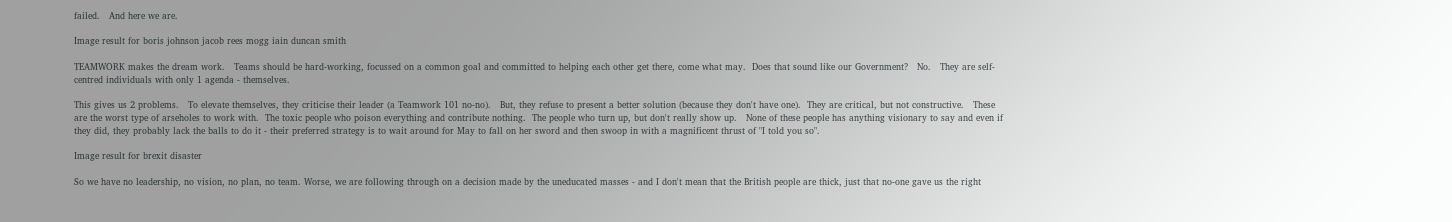failed.   And here we are.

Image result for boris johnson jacob rees mogg iain duncan smith

TEAMWORK makes the dream work.   Teams should be hard-working, focussed on a common goal and committed to helping each other get there, come what may.  Does that sound like our Government?   No.   They are self-centred individuals with only 1 agenda - themselves.

This gives us 2 problems.   To elevate themselves, they criticise their leader (a Teamwork 101 no-no).   But, they refuse to present a better solution (because they don't have one).  They are critical, but not constructive.   These are the worst type of arseholes to work with.  The toxic people who poison everything and contribute nothing.  The people who turn up, but don't really show up.   None of these people has anything visionary to say and even if they did, they probably lack the balls to do it - their preferred strategy is to wait around for May to fall on her sword and then swoop in with a magnificent thrust of "I told you so".

Image result for brexit disaster

So we have no leadership, no vision, no plan, no team. Worse, we are following through on a decision made by the uneducated masses - and I don't mean that the British people are thick, just that no-one gave us the right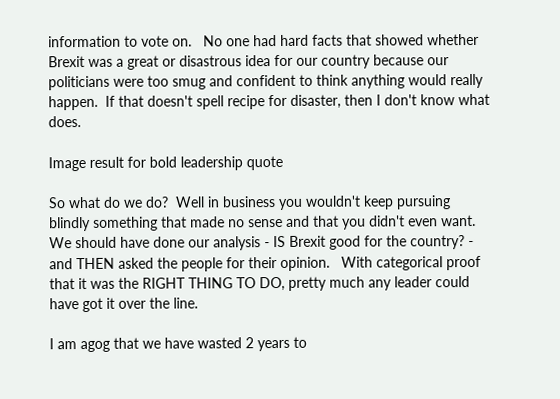information to vote on.   No one had hard facts that showed whether Brexit was a great or disastrous idea for our country because our politicians were too smug and confident to think anything would really happen.  If that doesn't spell recipe for disaster, then I don't know what does.

Image result for bold leadership quote

So what do we do?  Well in business you wouldn't keep pursuing blindly something that made no sense and that you didn't even want.  We should have done our analysis - IS Brexit good for the country? - and THEN asked the people for their opinion.   With categorical proof that it was the RIGHT THING TO DO, pretty much any leader could have got it over the line.

I am agog that we have wasted 2 years to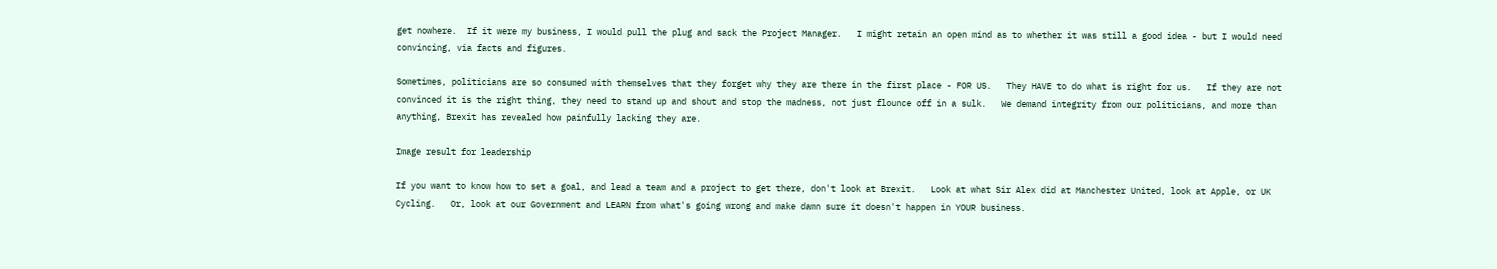get nowhere.  If it were my business, I would pull the plug and sack the Project Manager.   I might retain an open mind as to whether it was still a good idea - but I would need convincing, via facts and figures.

Sometimes, politicians are so consumed with themselves that they forget why they are there in the first place - FOR US.   They HAVE to do what is right for us.   If they are not convinced it is the right thing, they need to stand up and shout and stop the madness, not just flounce off in a sulk.   We demand integrity from our politicians, and more than anything, Brexit has revealed how painfully lacking they are.

Image result for leadership

If you want to know how to set a goal, and lead a team and a project to get there, don't look at Brexit.   Look at what Sir Alex did at Manchester United, look at Apple, or UK Cycling.   Or, look at our Government and LEARN from what's going wrong and make damn sure it doesn't happen in YOUR business.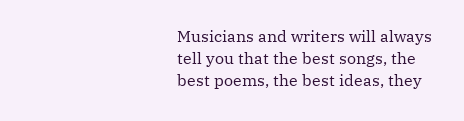Musicians and writers will always tell you that the best songs, the best poems, the best ideas, they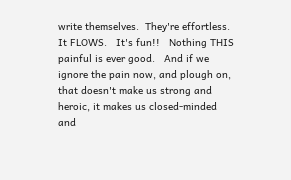write themselves.  They're effortless.   It FLOWS.   It's fun!!   Nothing THIS painful is ever good.   And if we ignore the pain now, and plough on, that doesn't make us strong and heroic, it makes us closed-minded and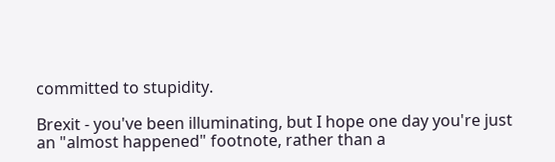committed to stupidity.

Brexit - you've been illuminating, but I hope one day you're just an "almost happened" footnote, rather than a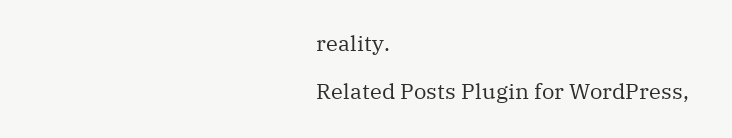reality.

Related Posts Plugin for WordPress,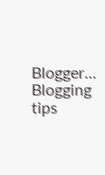Blogger...
Blogging tips